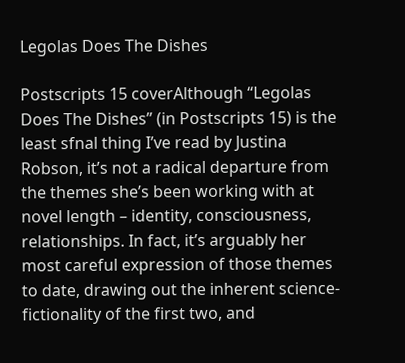Legolas Does The Dishes

Postscripts 15 coverAlthough “Legolas Does The Dishes” (in Postscripts 15) is the least sfnal thing I’ve read by Justina Robson, it’s not a radical departure from the themes she’s been working with at novel length – identity, consciousness, relationships. In fact, it’s arguably her most careful expression of those themes to date, drawing out the inherent science-fictionality of the first two, and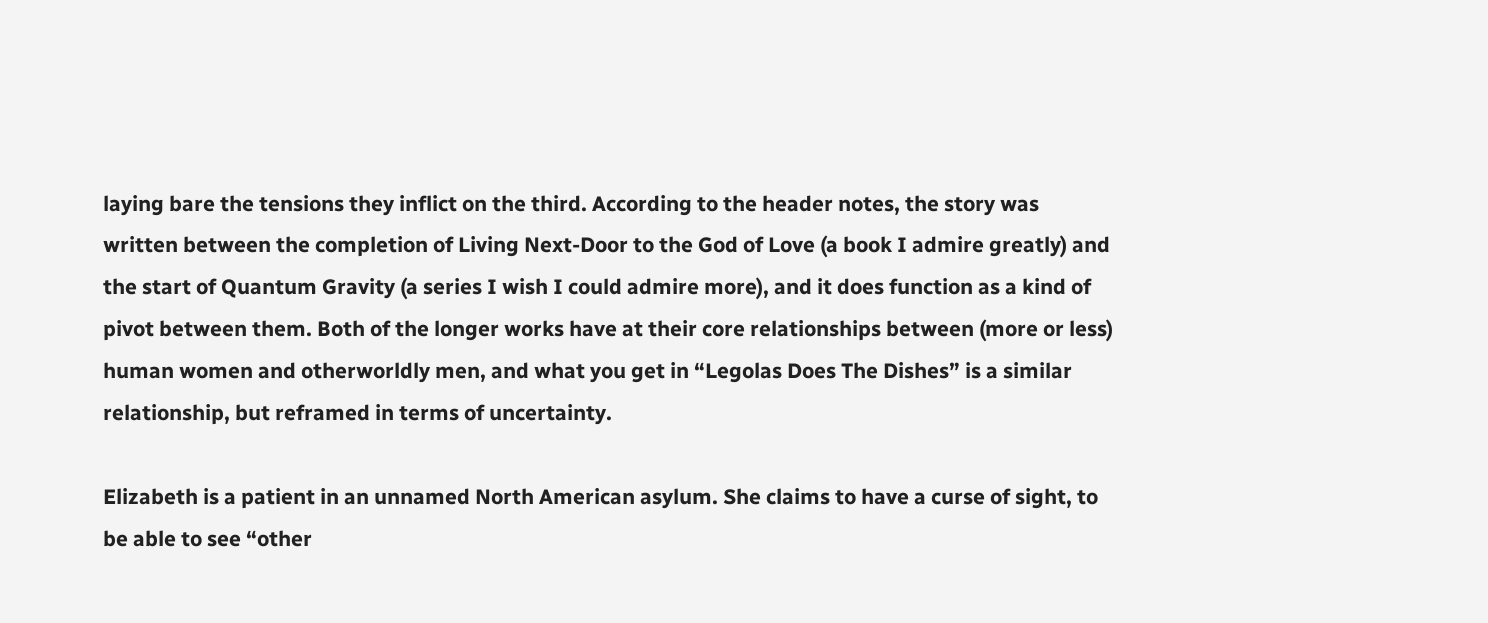laying bare the tensions they inflict on the third. According to the header notes, the story was written between the completion of Living Next-Door to the God of Love (a book I admire greatly) and the start of Quantum Gravity (a series I wish I could admire more), and it does function as a kind of pivot between them. Both of the longer works have at their core relationships between (more or less) human women and otherworldly men, and what you get in “Legolas Does The Dishes” is a similar relationship, but reframed in terms of uncertainty.

Elizabeth is a patient in an unnamed North American asylum. She claims to have a curse of sight, to be able to see “other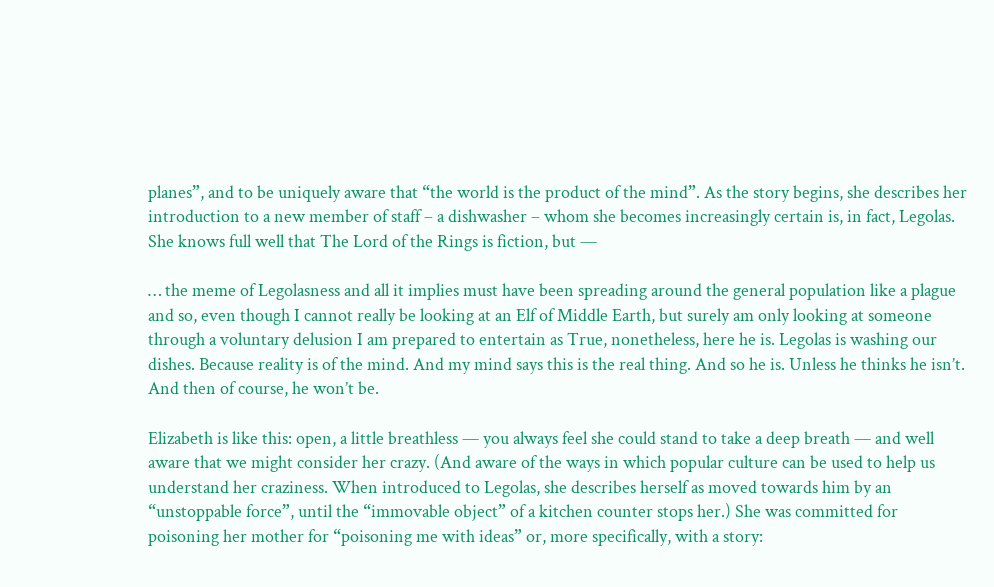planes”, and to be uniquely aware that “the world is the product of the mind”. As the story begins, she describes her introduction to a new member of staff – a dishwasher – whom she becomes increasingly certain is, in fact, Legolas. She knows full well that The Lord of the Rings is fiction, but —

… the meme of Legolasness and all it implies must have been spreading around the general population like a plague and so, even though I cannot really be looking at an Elf of Middle Earth, but surely am only looking at someone through a voluntary delusion I am prepared to entertain as True, nonetheless, here he is. Legolas is washing our dishes. Because reality is of the mind. And my mind says this is the real thing. And so he is. Unless he thinks he isn’t. And then of course, he won’t be.

Elizabeth is like this: open, a little breathless — you always feel she could stand to take a deep breath — and well aware that we might consider her crazy. (And aware of the ways in which popular culture can be used to help us understand her craziness. When introduced to Legolas, she describes herself as moved towards him by an “unstoppable force”, until the “immovable object” of a kitchen counter stops her.) She was committed for poisoning her mother for “poisoning me with ideas” or, more specifically, with a story: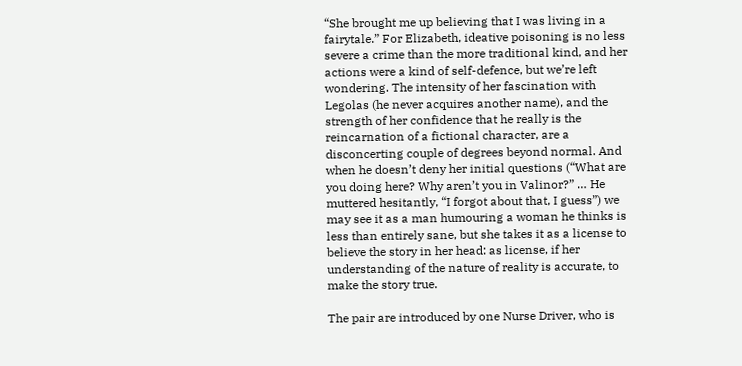“She brought me up believing that I was living in a fairytale.” For Elizabeth, ideative poisoning is no less severe a crime than the more traditional kind, and her actions were a kind of self-defence, but we’re left wondering. The intensity of her fascination with Legolas (he never acquires another name), and the strength of her confidence that he really is the reincarnation of a fictional character, are a disconcerting couple of degrees beyond normal. And when he doesn’t deny her initial questions (“What are you doing here? Why aren’t you in Valinor?” … He muttered hesitantly, “I forgot about that, I guess”) we may see it as a man humouring a woman he thinks is less than entirely sane, but she takes it as a license to believe the story in her head: as license, if her understanding of the nature of reality is accurate, to make the story true.

The pair are introduced by one Nurse Driver, who is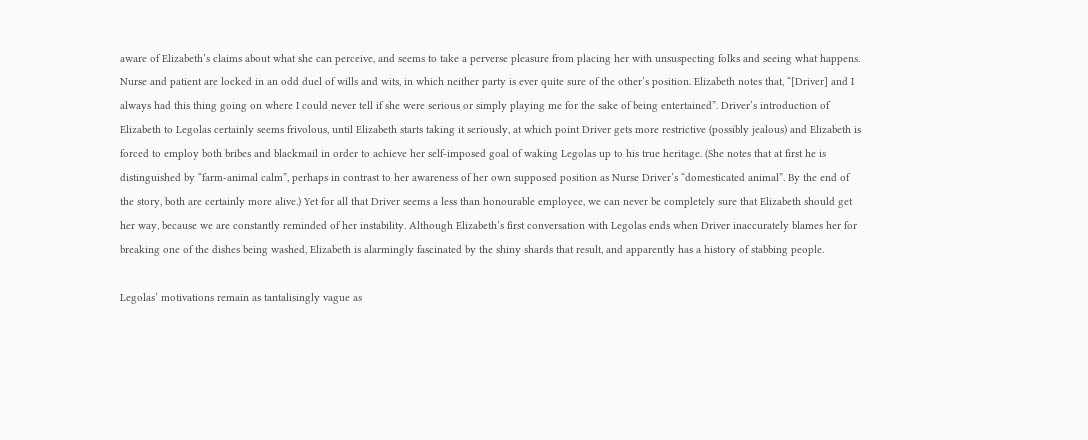aware of Elizabeth’s claims about what she can perceive, and seems to take a perverse pleasure from placing her with unsuspecting folks and seeing what happens. Nurse and patient are locked in an odd duel of wills and wits, in which neither party is ever quite sure of the other’s position. Elizabeth notes that, “[Driver] and I always had this thing going on where I could never tell if she were serious or simply playing me for the sake of being entertained”. Driver’s introduction of Elizabeth to Legolas certainly seems frivolous, until Elizabeth starts taking it seriously, at which point Driver gets more restrictive (possibly jealous) and Elizabeth is forced to employ both bribes and blackmail in order to achieve her self-imposed goal of waking Legolas up to his true heritage. (She notes that at first he is distinguished by “farm-animal calm”, perhaps in contrast to her awareness of her own supposed position as Nurse Driver’s “domesticated animal”. By the end of the story, both are certainly more alive.) Yet for all that Driver seems a less than honourable employee, we can never be completely sure that Elizabeth should get her way, because we are constantly reminded of her instability. Although Elizabeth’s first conversation with Legolas ends when Driver inaccurately blames her for breaking one of the dishes being washed, Elizabeth is alarmingly fascinated by the shiny shards that result, and apparently has a history of stabbing people.

Legolas’ motivations remain as tantalisingly vague as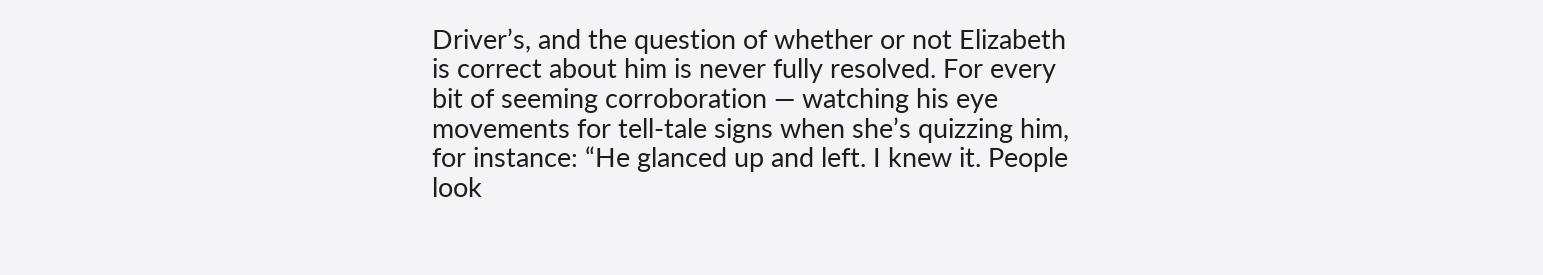Driver’s, and the question of whether or not Elizabeth is correct about him is never fully resolved. For every bit of seeming corroboration — watching his eye movements for tell-tale signs when she’s quizzing him, for instance: “He glanced up and left. I knew it. People look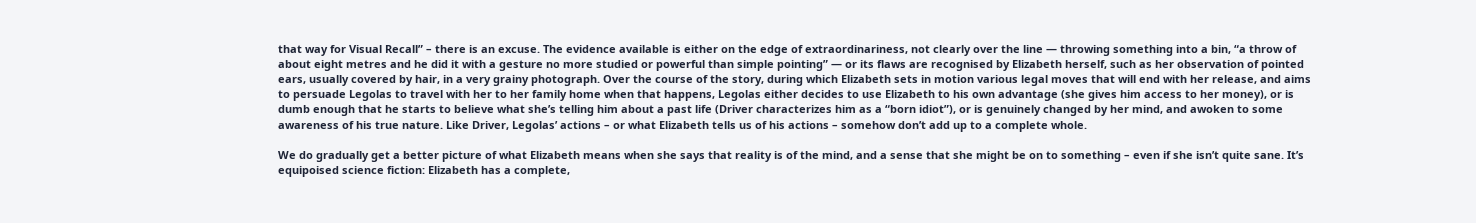that way for Visual Recall” – there is an excuse. The evidence available is either on the edge of extraordinariness, not clearly over the line — throwing something into a bin, “a throw of about eight metres and he did it with a gesture no more studied or powerful than simple pointing” — or its flaws are recognised by Elizabeth herself, such as her observation of pointed ears, usually covered by hair, in a very grainy photograph. Over the course of the story, during which Elizabeth sets in motion various legal moves that will end with her release, and aims to persuade Legolas to travel with her to her family home when that happens, Legolas either decides to use Elizabeth to his own advantage (she gives him access to her money), or is dumb enough that he starts to believe what she’s telling him about a past life (Driver characterizes him as a “born idiot”), or is genuinely changed by her mind, and awoken to some awareness of his true nature. Like Driver, Legolas’ actions – or what Elizabeth tells us of his actions – somehow don’t add up to a complete whole.

We do gradually get a better picture of what Elizabeth means when she says that reality is of the mind, and a sense that she might be on to something – even if she isn’t quite sane. It’s equipoised science fiction: Elizabeth has a complete,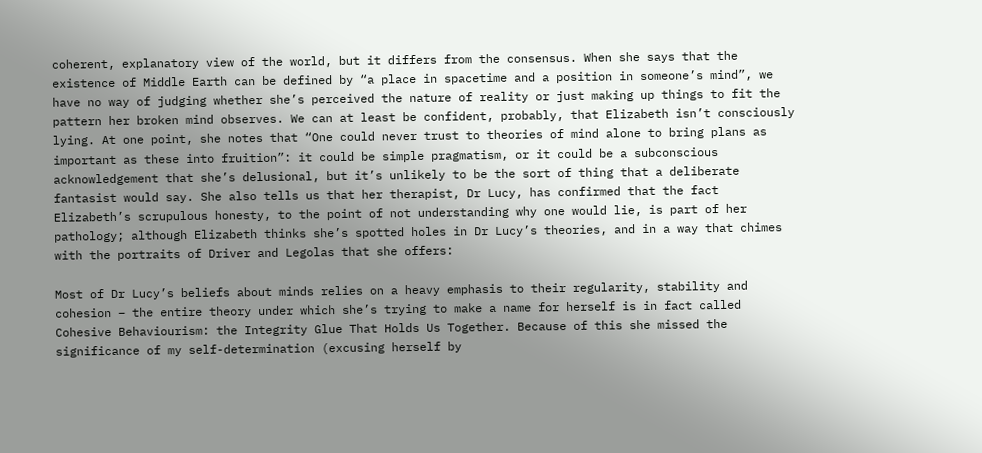coherent, explanatory view of the world, but it differs from the consensus. When she says that the existence of Middle Earth can be defined by “a place in spacetime and a position in someone’s mind”, we have no way of judging whether she’s perceived the nature of reality or just making up things to fit the pattern her broken mind observes. We can at least be confident, probably, that Elizabeth isn’t consciously lying. At one point, she notes that “One could never trust to theories of mind alone to bring plans as important as these into fruition”: it could be simple pragmatism, or it could be a subconscious acknowledgement that she’s delusional, but it’s unlikely to be the sort of thing that a deliberate fantasist would say. She also tells us that her therapist, Dr Lucy, has confirmed that the fact Elizabeth’s scrupulous honesty, to the point of not understanding why one would lie, is part of her pathology; although Elizabeth thinks she’s spotted holes in Dr Lucy’s theories, and in a way that chimes with the portraits of Driver and Legolas that she offers:

Most of Dr Lucy’s beliefs about minds relies on a heavy emphasis to their regularity, stability and cohesion – the entire theory under which she’s trying to make a name for herself is in fact called Cohesive Behaviourism: the Integrity Glue That Holds Us Together. Because of this she missed the significance of my self-determination (excusing herself by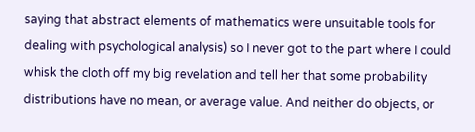saying that abstract elements of mathematics were unsuitable tools for dealing with psychological analysis) so I never got to the part where I could whisk the cloth off my big revelation and tell her that some probability distributions have no mean, or average value. And neither do objects, or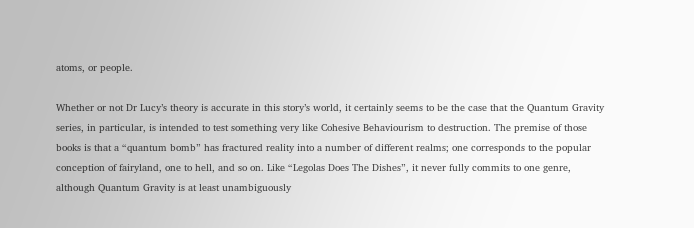atoms, or people.

Whether or not Dr Lucy’s theory is accurate in this story’s world, it certainly seems to be the case that the Quantum Gravity series, in particular, is intended to test something very like Cohesive Behaviourism to destruction. The premise of those books is that a “quantum bomb” has fractured reality into a number of different realms; one corresponds to the popular conception of fairyland, one to hell, and so on. Like “Legolas Does The Dishes”, it never fully commits to one genre, although Quantum Gravity is at least unambiguously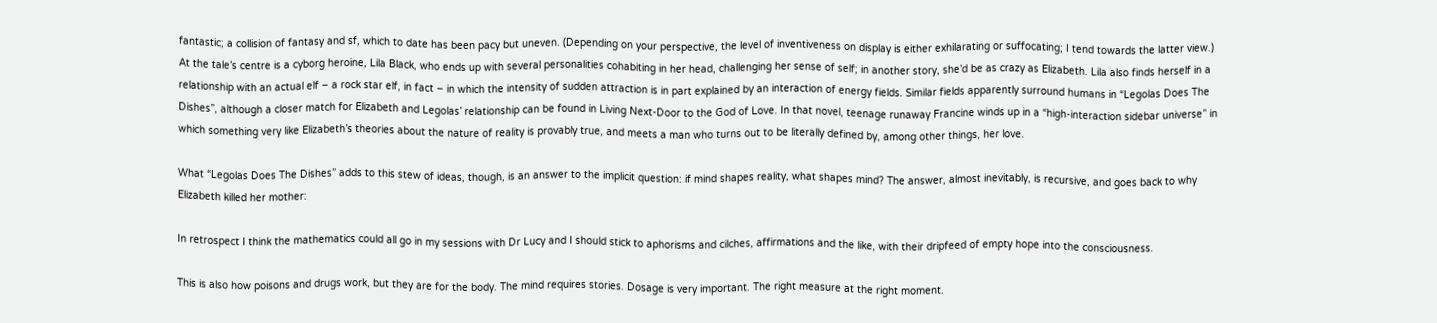fantastic; a collision of fantasy and sf, which to date has been pacy but uneven. (Depending on your perspective, the level of inventiveness on display is either exhilarating or suffocating; I tend towards the latter view.) At the tale’s centre is a cyborg heroine, Lila Black, who ends up with several personalities cohabiting in her head, challenging her sense of self; in another story, she’d be as crazy as Elizabeth. Lila also finds herself in a relationship with an actual elf – a rock star elf, in fact – in which the intensity of sudden attraction is in part explained by an interaction of energy fields. Similar fields apparently surround humans in “Legolas Does The Dishes”, although a closer match for Elizabeth and Legolas’ relationship can be found in Living Next-Door to the God of Love. In that novel, teenage runaway Francine winds up in a “high-interaction sidebar universe” in which something very like Elizabeth’s theories about the nature of reality is provably true, and meets a man who turns out to be literally defined by, among other things, her love.

What “Legolas Does The Dishes” adds to this stew of ideas, though, is an answer to the implicit question: if mind shapes reality, what shapes mind? The answer, almost inevitably, is recursive, and goes back to why Elizabeth killed her mother:

In retrospect I think the mathematics could all go in my sessions with Dr Lucy and I should stick to aphorisms and cilches, affirmations and the like, with their dripfeed of empty hope into the consciousness.

This is also how poisons and drugs work, but they are for the body. The mind requires stories. Dosage is very important. The right measure at the right moment.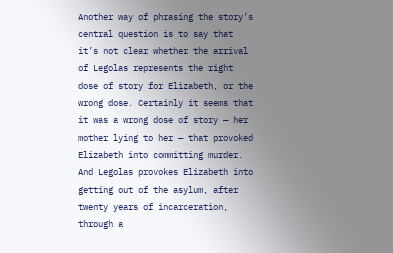Another way of phrasing the story’s central question is to say that it’s not clear whether the arrival of Legolas represents the right dose of story for Elizabeth, or the wrong dose. Certainly it seems that it was a wrong dose of story — her mother lying to her — that provoked Elizabeth into committing murder. And Legolas provokes Elizabeth into getting out of the asylum, after twenty years of incarceration, through a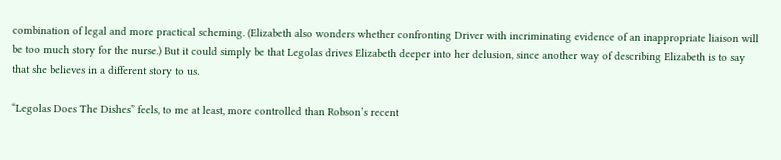combination of legal and more practical scheming. (Elizabeth also wonders whether confronting Driver with incriminating evidence of an inappropriate liaison will be too much story for the nurse.) But it could simply be that Legolas drives Elizabeth deeper into her delusion, since another way of describing Elizabeth is to say that she believes in a different story to us.

“Legolas Does The Dishes” feels, to me at least, more controlled than Robson’s recent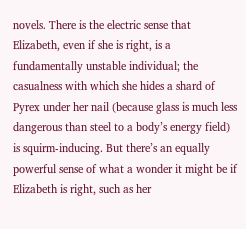novels. There is the electric sense that Elizabeth, even if she is right, is a fundamentally unstable individual; the casualness with which she hides a shard of Pyrex under her nail (because glass is much less dangerous than steel to a body’s energy field) is squirm-inducing. But there’s an equally powerful sense of what a wonder it might be if Elizabeth is right, such as her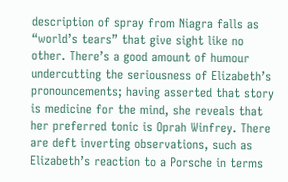description of spray from Niagra falls as “world’s tears” that give sight like no other. There’s a good amount of humour undercutting the seriousness of Elizabeth’s pronouncements; having asserted that story is medicine for the mind, she reveals that her preferred tonic is Oprah Winfrey. There are deft inverting observations, such as Elizabeth’s reaction to a Porsche in terms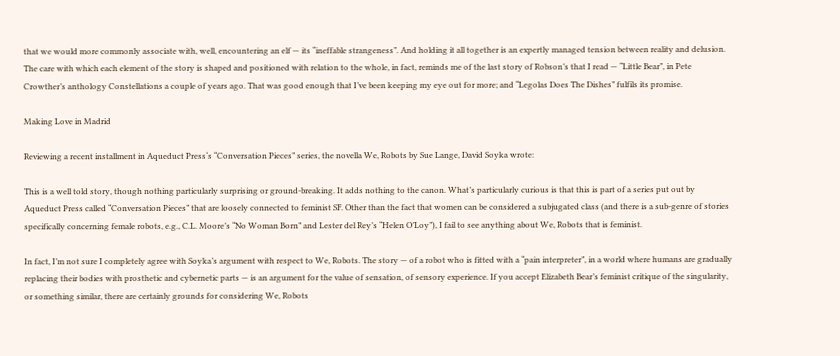that we would more commonly associate with, well, encountering an elf — its “ineffable strangeness”. And holding it all together is an expertly managed tension between reality and delusion. The care with which each element of the story is shaped and positioned with relation to the whole, in fact, reminds me of the last story of Robson’s that I read — “Little Bear”, in Pete Crowther’s anthology Constellations a couple of years ago. That was good enough that I’ve been keeping my eye out for more; and “Legolas Does The Dishes” fulfils its promise.

Making Love in Madrid

Reviewing a recent installment in Aqueduct Press‘s “Conversation Pieces” series, the novella We, Robots by Sue Lange, David Soyka wrote:

This is a well told story, though nothing particularly surprising or ground-breaking. It adds nothing to the canon. What’s particularly curious is that this is part of a series put out by Aqueduct Press called “Conversation Pieces” that are loosely connected to feminist SF. Other than the fact that women can be considered a subjugated class (and there is a sub-genre of stories specifically concerning female robots, e.g., C.L. Moore’s “No Woman Born” and Lester del Rey’s “Helen O’Loy”), I fail to see anything about We, Robots that is feminist.

In fact, I’m not sure I completely agree with Soyka’s argument with respect to We, Robots. The story — of a robot who is fitted with a “pain interpreter”, in a world where humans are gradually replacing their bodies with prosthetic and cybernetic parts — is an argument for the value of sensation, of sensory experience. If you accept Elizabeth Bear’s feminist critique of the singularity, or something similar, there are certainly grounds for considering We, Robots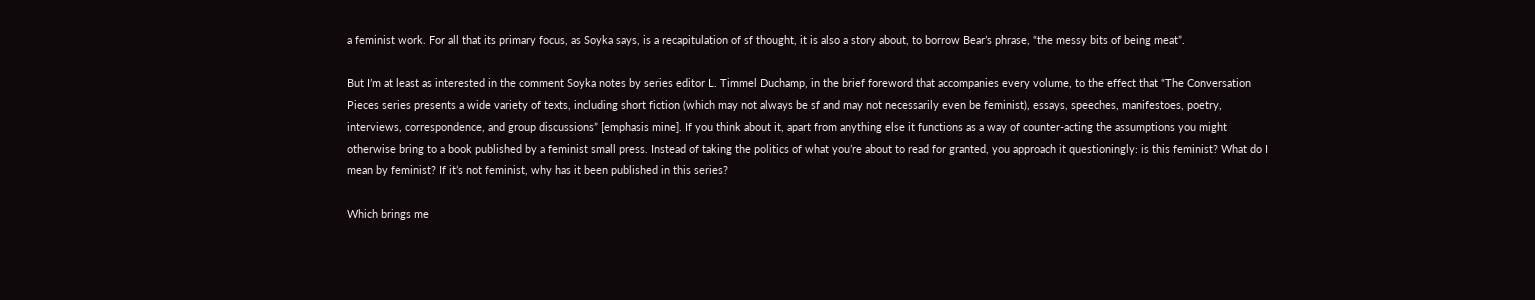a feminist work. For all that its primary focus, as Soyka says, is a recapitulation of sf thought, it is also a story about, to borrow Bear’s phrase, “the messy bits of being meat”.

But I’m at least as interested in the comment Soyka notes by series editor L. Timmel Duchamp, in the brief foreword that accompanies every volume, to the effect that “The Conversation Pieces series presents a wide variety of texts, including short fiction (which may not always be sf and may not necessarily even be feminist), essays, speeches, manifestoes, poetry, interviews, correspondence, and group discussions” [emphasis mine]. If you think about it, apart from anything else it functions as a way of counter-acting the assumptions you might otherwise bring to a book published by a feminist small press. Instead of taking the politics of what you’re about to read for granted, you approach it questioningly: is this feminist? What do I mean by feminist? If it’s not feminist, why has it been published in this series?

Which brings me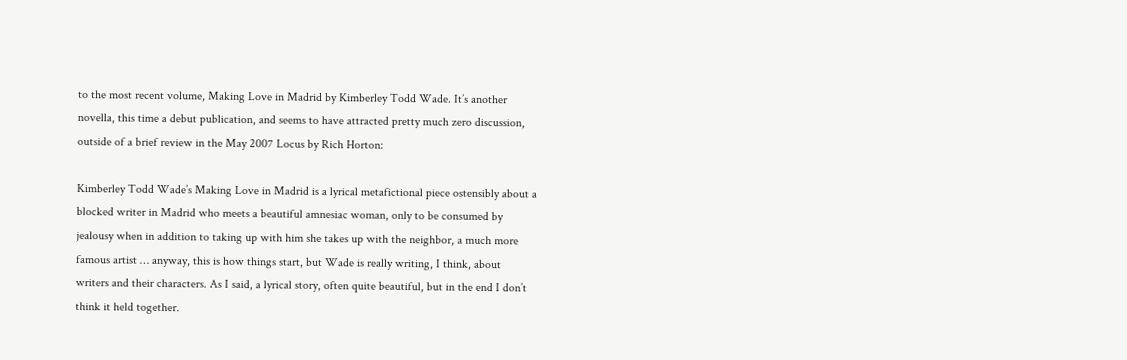to the most recent volume, Making Love in Madrid by Kimberley Todd Wade. It’s another novella, this time a debut publication, and seems to have attracted pretty much zero discussion, outside of a brief review in the May 2007 Locus by Rich Horton:

Kimberley Todd Wade’s Making Love in Madrid is a lyrical metafictional piece ostensibly about a blocked writer in Madrid who meets a beautiful amnesiac woman, only to be consumed by jealousy when in addition to taking up with him she takes up with the neighbor, a much more famous artist … anyway, this is how things start, but Wade is really writing, I think, about writers and their characters. As I said, a lyrical story, often quite beautiful, but in the end I don’t think it held together.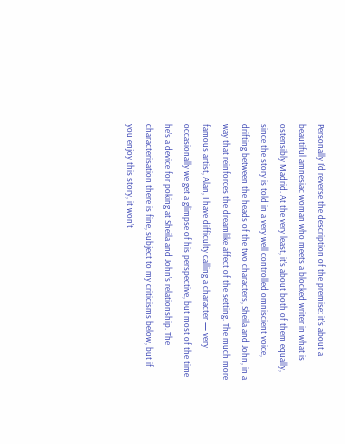Personally I’d reverse the description of the premise: it’s about a beautiful amnesiac woman who meets a blocked writer in what is ostensibly Madrid. At the very least, it’s about both of them equally, since the story is told in a very well controlled omniscient voice, drifting between the heads of the two characters, Sheila and John, in a way that reinforces the dreamlike affect of the setting. The much more famous artist, Alan, I have difficulty calling a character — very occasionally we get a glimpse of his perspective, but most of the time he’s a device for poking at Sheila and John’s relationship. The characterisation there is fine, subject to my criticisms below, but if you enjoy this story, it won’t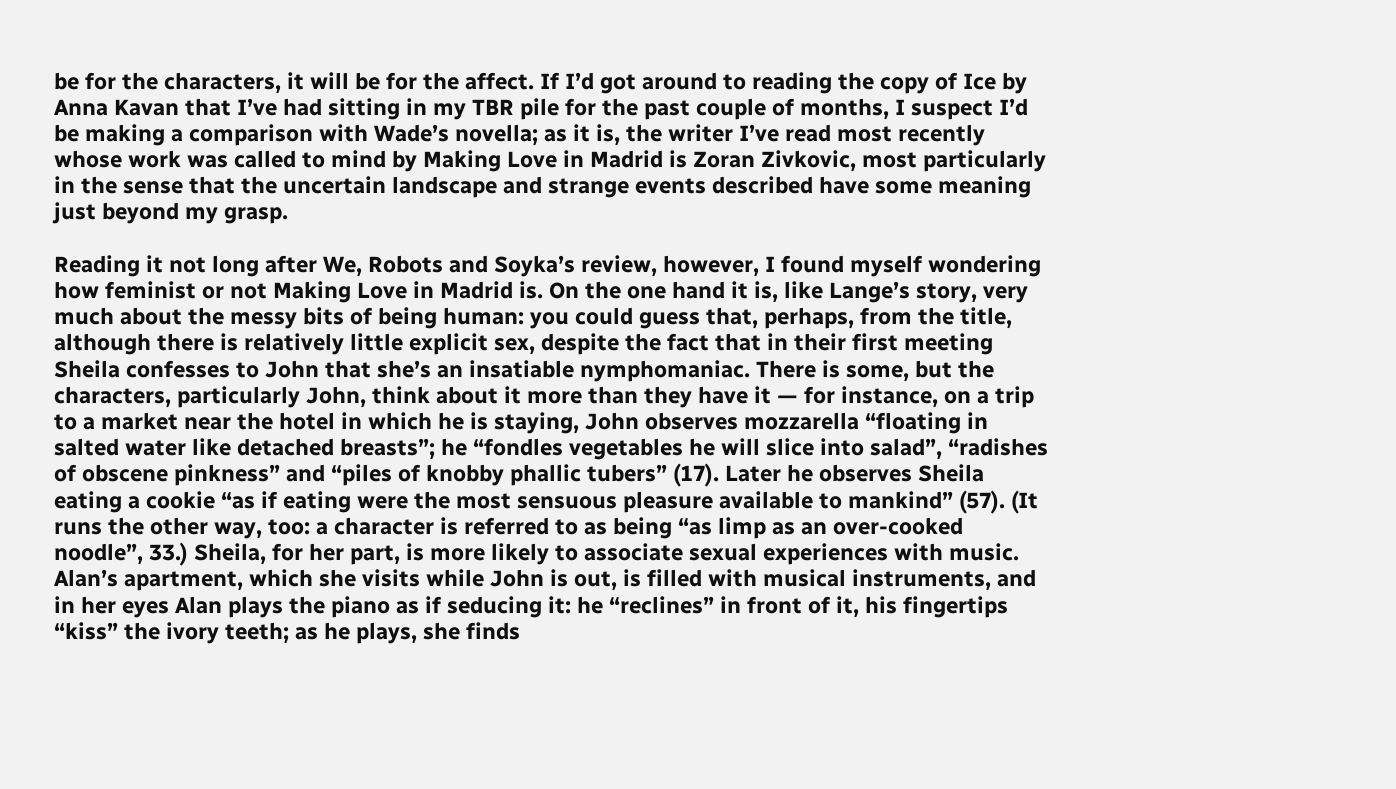be for the characters, it will be for the affect. If I’d got around to reading the copy of Ice by Anna Kavan that I’ve had sitting in my TBR pile for the past couple of months, I suspect I’d be making a comparison with Wade’s novella; as it is, the writer I’ve read most recently whose work was called to mind by Making Love in Madrid is Zoran Zivkovic, most particularly in the sense that the uncertain landscape and strange events described have some meaning just beyond my grasp.

Reading it not long after We, Robots and Soyka’s review, however, I found myself wondering how feminist or not Making Love in Madrid is. On the one hand it is, like Lange’s story, very much about the messy bits of being human: you could guess that, perhaps, from the title, although there is relatively little explicit sex, despite the fact that in their first meeting Sheila confesses to John that she’s an insatiable nymphomaniac. There is some, but the characters, particularly John, think about it more than they have it — for instance, on a trip to a market near the hotel in which he is staying, John observes mozzarella “floating in salted water like detached breasts”; he “fondles vegetables he will slice into salad”, “radishes of obscene pinkness” and “piles of knobby phallic tubers” (17). Later he observes Sheila eating a cookie “as if eating were the most sensuous pleasure available to mankind” (57). (It runs the other way, too: a character is referred to as being “as limp as an over-cooked noodle”, 33.) Sheila, for her part, is more likely to associate sexual experiences with music. Alan’s apartment, which she visits while John is out, is filled with musical instruments, and in her eyes Alan plays the piano as if seducing it: he “reclines” in front of it, his fingertips “kiss” the ivory teeth; as he plays, she finds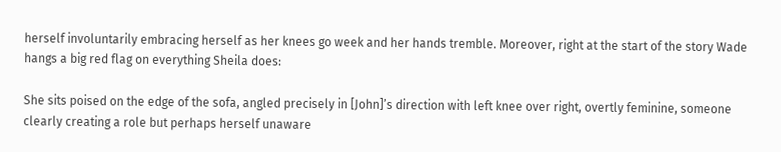herself involuntarily embracing herself as her knees go week and her hands tremble. Moreover, right at the start of the story Wade hangs a big red flag on everything Sheila does:

She sits poised on the edge of the sofa, angled precisely in [John]’s direction with left knee over right, overtly feminine, someone clearly creating a role but perhaps herself unaware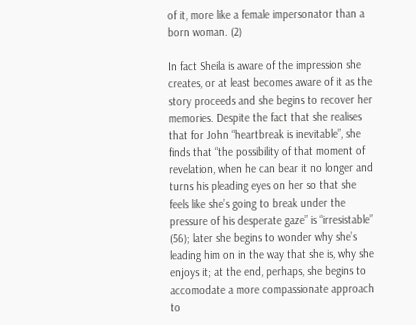of it, more like a female impersonator than a born woman. (2)

In fact Sheila is aware of the impression she creates, or at least becomes aware of it as the story proceeds and she begins to recover her memories. Despite the fact that she realises that for John “heartbreak is inevitable”, she finds that “the possibility of that moment of revelation, when he can bear it no longer and turns his pleading eyes on her so that she feels like she’s going to break under the pressure of his desperate gaze” is “irresistable” (56); later she begins to wonder why she’s leading him on in the way that she is, why she enjoys it; at the end, perhaps, she begins to accomodate a more compassionate approach to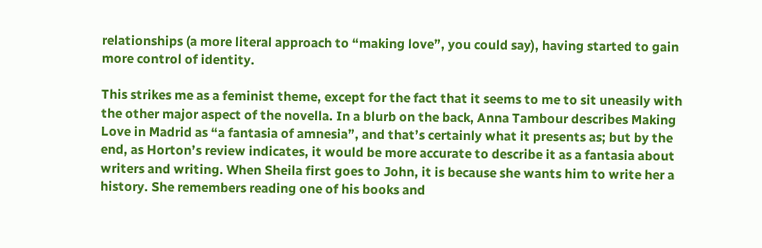relationships (a more literal approach to “making love”, you could say), having started to gain more control of identity.

This strikes me as a feminist theme, except for the fact that it seems to me to sit uneasily with the other major aspect of the novella. In a blurb on the back, Anna Tambour describes Making Love in Madrid as “a fantasia of amnesia”, and that’s certainly what it presents as; but by the end, as Horton’s review indicates, it would be more accurate to describe it as a fantasia about writers and writing. When Sheila first goes to John, it is because she wants him to write her a history. She remembers reading one of his books and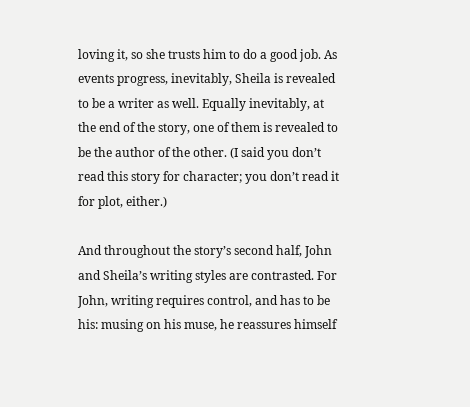loving it, so she trusts him to do a good job. As events progress, inevitably, Sheila is revealed to be a writer as well. Equally inevitably, at the end of the story, one of them is revealed to be the author of the other. (I said you don’t read this story for character; you don’t read it for plot, either.)

And throughout the story’s second half, John and Sheila’s writing styles are contrasted. For John, writing requires control, and has to be his: musing on his muse, he reassures himself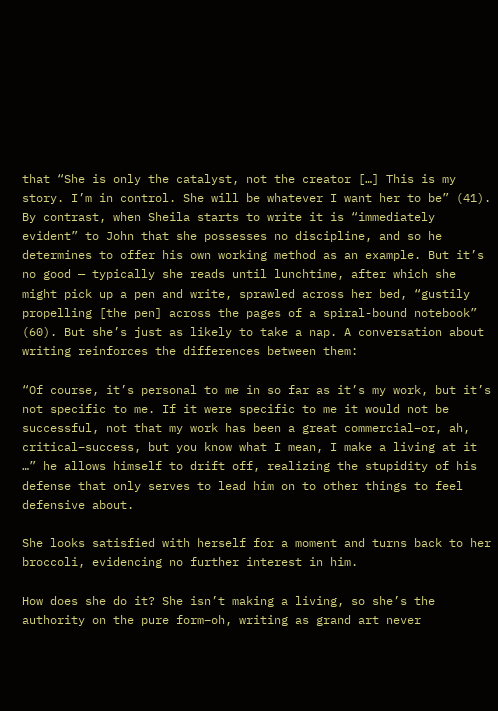that “She is only the catalyst, not the creator […] This is my story. I’m in control. She will be whatever I want her to be” (41). By contrast, when Sheila starts to write it is “immediately evident” to John that she possesses no discipline, and so he determines to offer his own working method as an example. But it’s no good — typically she reads until lunchtime, after which she might pick up a pen and write, sprawled across her bed, “gustily propelling [the pen] across the pages of a spiral-bound notebook” (60). But she’s just as likely to take a nap. A conversation about writing reinforces the differences between them:

“Of course, it’s personal to me in so far as it’s my work, but it’s not specific to me. If it were specific to me it would not be successful, not that my work has been a great commercial–or, ah, critical–success, but you know what I mean, I make a living at it …” he allows himself to drift off, realizing the stupidity of his defense that only serves to lead him on to other things to feel defensive about.

She looks satisfied with herself for a moment and turns back to her broccoli, evidencing no further interest in him.

How does she do it? She isn’t making a living, so she’s the authority on the pure form–oh, writing as grand art never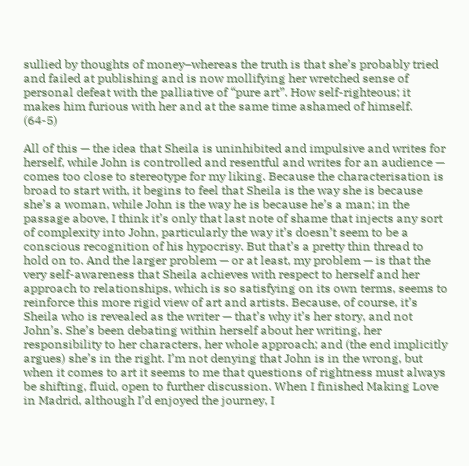sullied by thoughts of money–whereas the truth is that she’s probably tried and failed at publishing and is now mollifying her wretched sense of personal defeat with the palliative of “pure art”. How self-righteous; it makes him furious with her and at the same time ashamed of himself. (64-5)

All of this — the idea that Sheila is uninhibited and impulsive and writes for herself, while John is controlled and resentful and writes for an audience — comes too close to stereotype for my liking. Because the characterisation is broad to start with, it begins to feel that Sheila is the way she is because she’s a woman, while John is the way he is because he’s a man; in the passage above, I think it’s only that last note of shame that injects any sort of complexity into John, particularly the way it’s doesn’t seem to be a conscious recognition of his hypocrisy. But that’s a pretty thin thread to hold on to. And the larger problem — or at least, my problem — is that the very self-awareness that Sheila achieves with respect to herself and her approach to relationships, which is so satisfying on its own terms, seems to reinforce this more rigid view of art and artists. Because, of course, it’s Sheila who is revealed as the writer — that’s why it’s her story, and not John’s. She’s been debating within herself about her writing, her responsibility to her characters, her whole approach; and (the end implicitly argues) she’s in the right. I’m not denying that John is in the wrong, but when it comes to art it seems to me that questions of rightness must always be shifting, fluid, open to further discussion. When I finished Making Love in Madrid, although I’d enjoyed the journey, I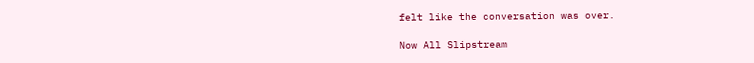felt like the conversation was over.

Now All Slipstream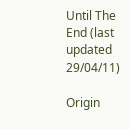Until The End (last updated 29/04/11)

Origin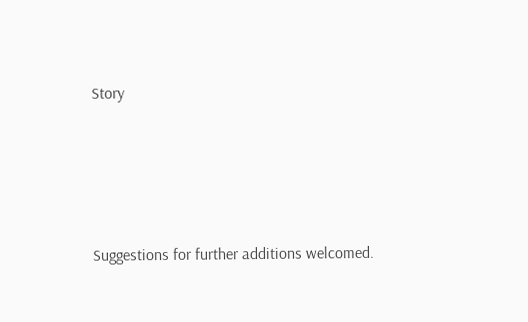Story




Suggestions for further additions welcomed.